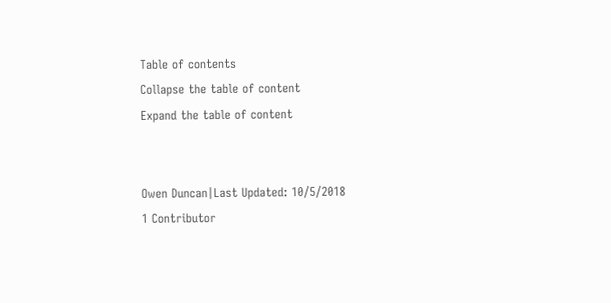Table of contents
Collapse the table of content
Expand the table of content


Owen Duncan|Last Updated: 10/5/2018
1 Contributor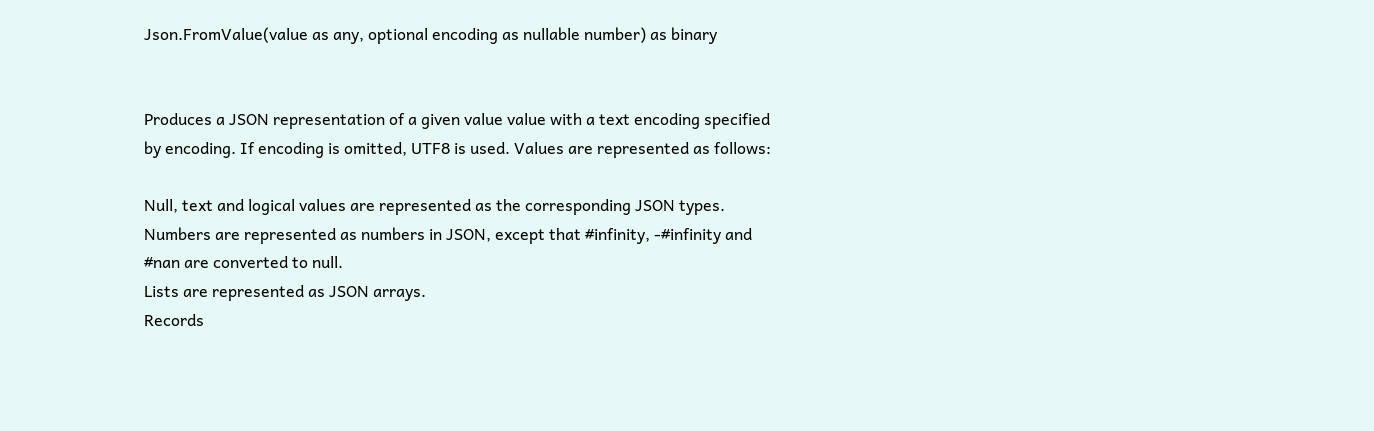Json.FromValue(value as any, optional encoding as nullable number) as binary


Produces a JSON representation of a given value value with a text encoding specified by encoding. If encoding is omitted, UTF8 is used. Values are represented as follows:

Null, text and logical values are represented as the corresponding JSON types.
Numbers are represented as numbers in JSON, except that #infinity, -#infinity and #nan are converted to null.
Lists are represented as JSON arrays.
Records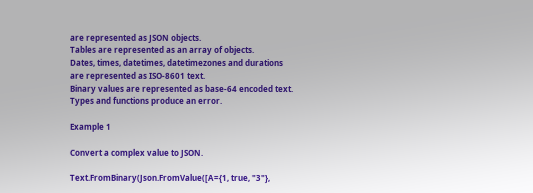are represented as JSON objects.
Tables are represented as an array of objects.
Dates, times, datetimes, datetimezones and durations are represented as ISO-8601 text.
Binary values are represented as base-64 encoded text.
Types and functions produce an error.

Example 1

Convert a complex value to JSON.

Text.FromBinary(Json.FromValue([A={1, true, "3"},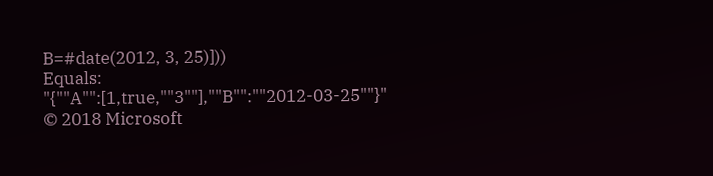B=#date(2012, 3, 25)]))
Equals: "{""A"":[1,true,""3""],""B"":""2012-03-25""}"
© 2018 Microsoft